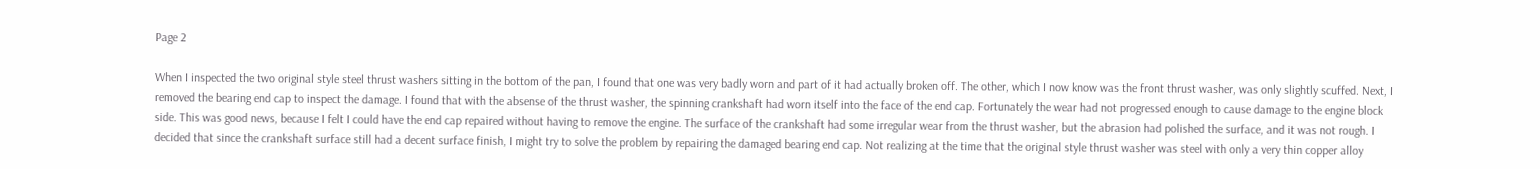Page 2

When I inspected the two original style steel thrust washers sitting in the bottom of the pan, I found that one was very badly worn and part of it had actually broken off. The other, which I now know was the front thrust washer, was only slightly scuffed. Next, I removed the bearing end cap to inspect the damage. I found that with the absense of the thrust washer, the spinning crankshaft had worn itself into the face of the end cap. Fortunately the wear had not progressed enough to cause damage to the engine block side. This was good news, because I felt I could have the end cap repaired without having to remove the engine. The surface of the crankshaft had some irregular wear from the thrust washer, but the abrasion had polished the surface, and it was not rough. I decided that since the crankshaft surface still had a decent surface finish, I might try to solve the problem by repairing the damaged bearing end cap. Not realizing at the time that the original style thrust washer was steel with only a very thin copper alloy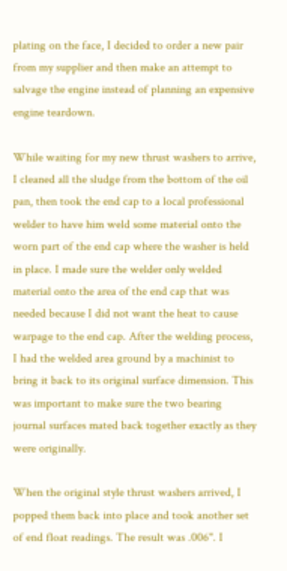plating on the face, I decided to order a new pair from my supplier and then make an attempt to salvage the engine instead of planning an expensive engine teardown.

While waiting for my new thrust washers to arrive, I cleaned all the sludge from the bottom of the oil pan, then took the end cap to a local professional welder to have him weld some material onto the worn part of the end cap where the washer is held in place. I made sure the welder only welded material onto the area of the end cap that was needed because I did not want the heat to cause warpage to the end cap. After the welding process, I had the welded area ground by a machinist to bring it back to its original surface dimension. This was important to make sure the two bearing journal surfaces mated back together exactly as they were originally.

When the original style thrust washers arrived, I popped them back into place and took another set of end float readings. The result was .006". I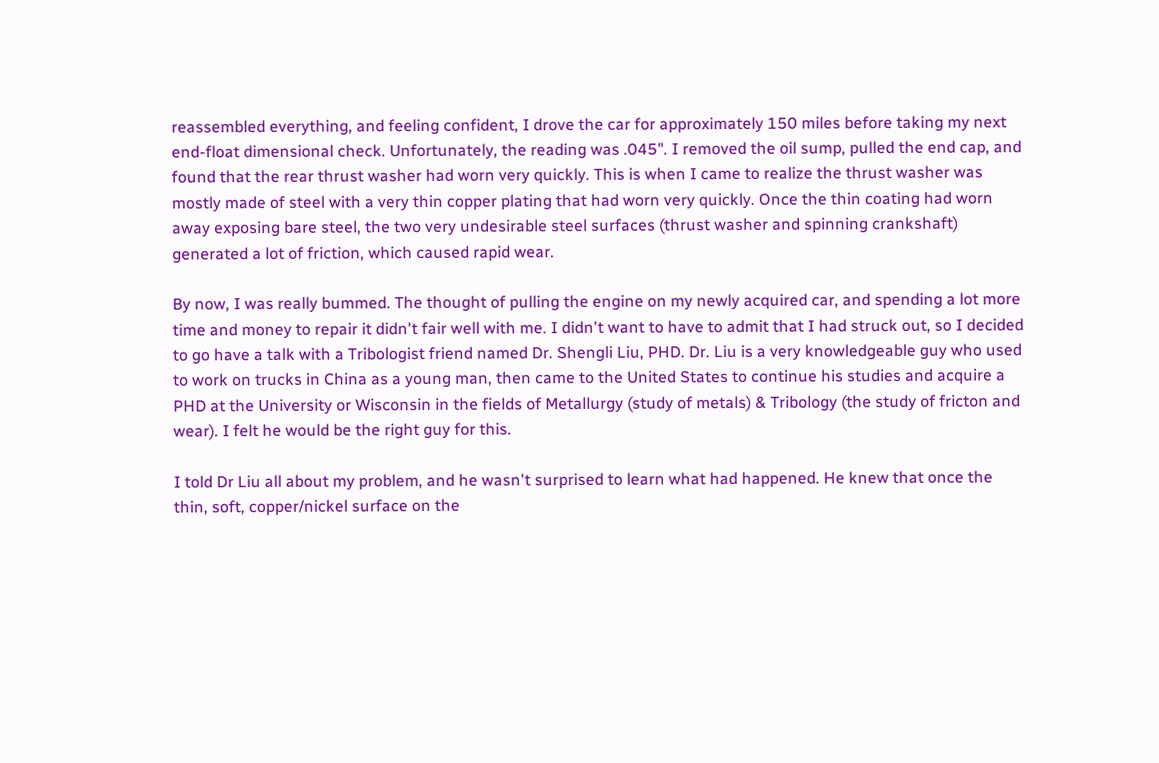reassembled everything, and feeling confident, I drove the car for approximately 150 miles before taking my next end-float dimensional check. Unfortunately, the reading was .045". I removed the oil sump, pulled the end cap, and found that the rear thrust washer had worn very quickly. This is when I came to realize the thrust washer was mostly made of steel with a very thin copper plating that had worn very quickly. Once the thin coating had worn away exposing bare steel, the two very undesirable steel surfaces (thrust washer and spinning crankshaft) generated a lot of friction, which caused rapid wear.

By now, I was really bummed. The thought of pulling the engine on my newly acquired car, and spending a lot more time and money to repair it didn't fair well with me. I didn't want to have to admit that I had struck out, so I decided to go have a talk with a Tribologist friend named Dr. Shengli Liu, PHD. Dr. Liu is a very knowledgeable guy who used to work on trucks in China as a young man, then came to the United States to continue his studies and acquire a PHD at the University or Wisconsin in the fields of Metallurgy (study of metals) & Tribology (the study of fricton and wear). I felt he would be the right guy for this.

I told Dr Liu all about my problem, and he wasn't surprised to learn what had happened. He knew that once the thin, soft, copper/nickel surface on the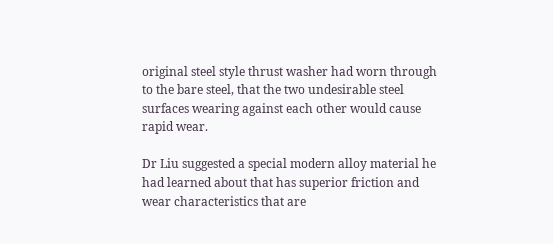original steel style thrust washer had worn through to the bare steel, that the two undesirable steel surfaces wearing against each other would cause rapid wear.

Dr Liu suggested a special modern alloy material he had learned about that has superior friction and wear characteristics that are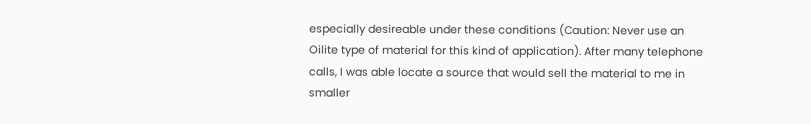especially desireable under these conditions (Caution: Never use an Oilite type of material for this kind of application). After many telephone calls, I was able locate a source that would sell the material to me in smaller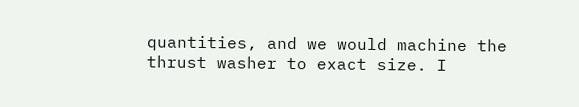quantities, and we would machine the thrust washer to exact size. I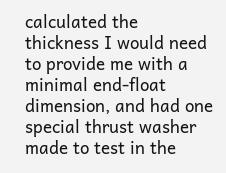calculated the thickness I would need to provide me with a minimal end-float dimension, and had one special thrust washer made to test in the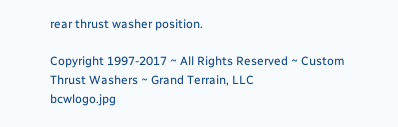rear thrust washer position.

Copyright 1997-2017 ~ All Rights Reserved ~ Custom Thrust Washers ~ Grand Terrain, LLC
bcwlogo.jpg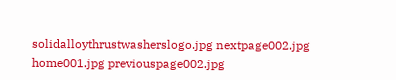solidalloythrustwasherslogo.jpg nextpage002.jpg home001.jpg previouspage002.jpg